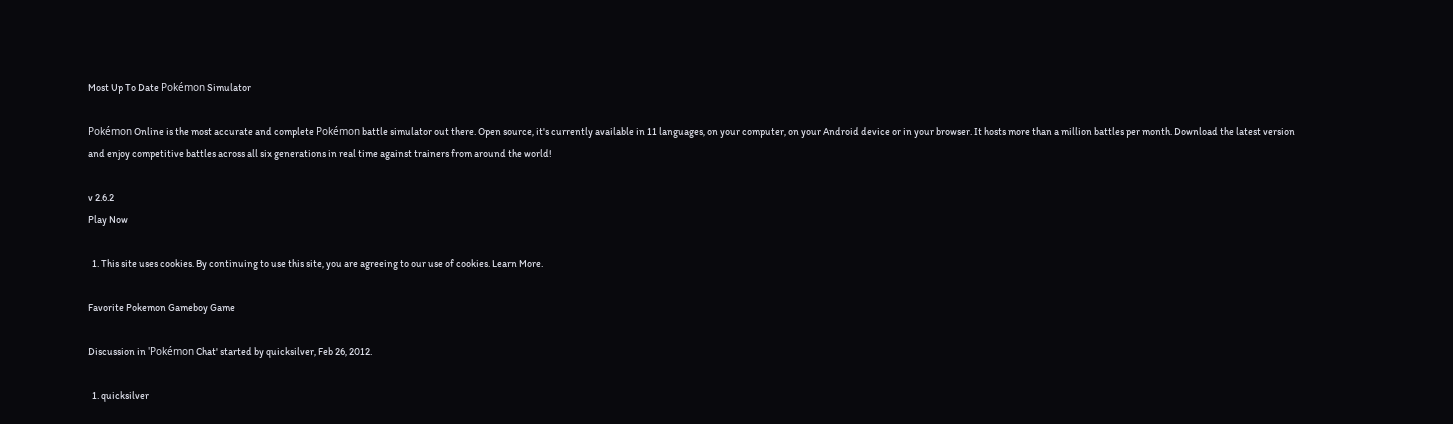Most Up To Date Pokémon Simulator

Pokémon Online is the most accurate and complete Pokémon battle simulator out there. Open source, it's currently available in 11 languages, on your computer, on your Android device or in your browser. It hosts more than a million battles per month. Download the latest version and enjoy competitive battles across all six generations in real time against trainers from around the world!

v 2.6.2
Play Now

  1. This site uses cookies. By continuing to use this site, you are agreeing to our use of cookies. Learn More.

Favorite Pokemon Gameboy Game

Discussion in 'Pokémon Chat' started by quicksilver, Feb 26, 2012.

  1. quicksilver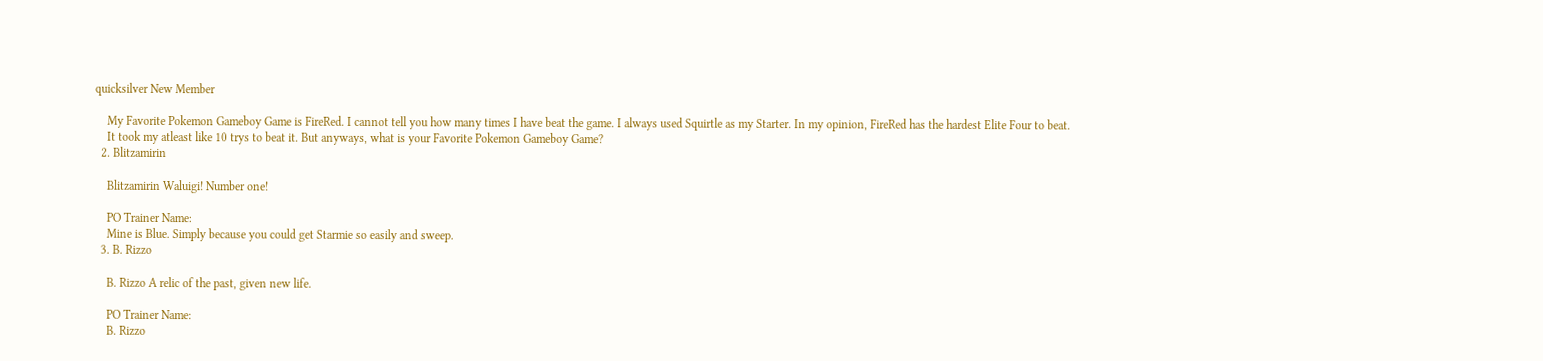quicksilver New Member

    My Favorite Pokemon Gameboy Game is FireRed. I cannot tell you how many times I have beat the game. I always used Squirtle as my Starter. In my opinion, FireRed has the hardest Elite Four to beat.
    It took my atleast like 10 trys to beat it. But anyways, what is your Favorite Pokemon Gameboy Game?
  2. Blitzamirin

    Blitzamirin Waluigi! Number one!

    PO Trainer Name:
    Mine is Blue. Simply because you could get Starmie so easily and sweep.
  3. B. Rizzo

    B. Rizzo A relic of the past, given new life.

    PO Trainer Name:
    B. Rizzo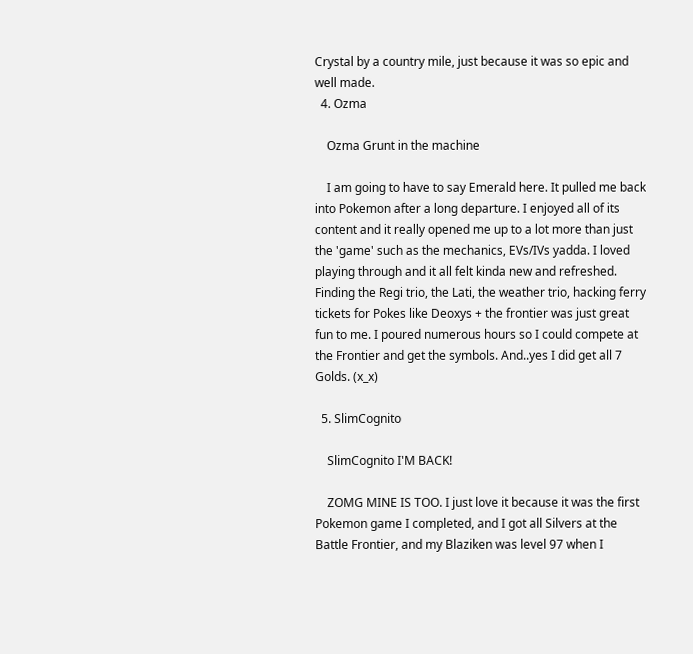Crystal by a country mile, just because it was so epic and well made.
  4. Ozma

    Ozma Grunt in the machine

    I am going to have to say Emerald here. It pulled me back into Pokemon after a long departure. I enjoyed all of its content and it really opened me up to a lot more than just the 'game' such as the mechanics, EVs/IVs yadda. I loved playing through and it all felt kinda new and refreshed. Finding the Regi trio, the Lati, the weather trio, hacking ferry tickets for Pokes like Deoxys + the frontier was just great fun to me. I poured numerous hours so I could compete at the Frontier and get the symbols. And..yes I did get all 7 Golds. (x_x)

  5. SlimCognito

    SlimCognito I'M BACK!

    ZOMG MINE IS TOO. I just love it because it was the first Pokemon game I completed, and I got all Silvers at the Battle Frontier, and my Blaziken was level 97 when I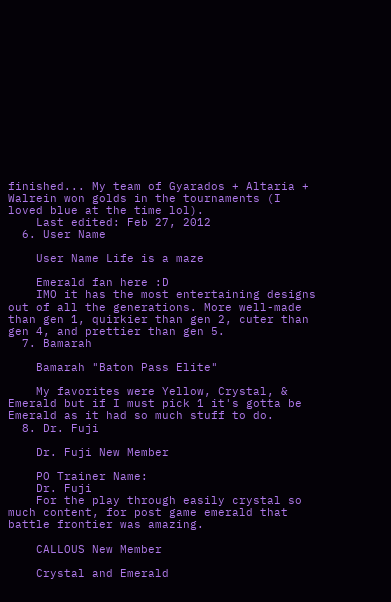finished... My team of Gyarados + Altaria + Walrein won golds in the tournaments (I loved blue at the time lol).
    Last edited: Feb 27, 2012
  6. User Name

    User Name Life is a maze

    Emerald fan here :D
    IMO it has the most entertaining designs out of all the generations. More well-made than gen 1, quirkier than gen 2, cuter than gen 4, and prettier than gen 5.
  7. Bamarah

    Bamarah "Baton Pass Elite"

    My favorites were Yellow, Crystal, & Emerald but if I must pick 1 it's gotta be Emerald as it had so much stuff to do.
  8. Dr. Fuji

    Dr. Fuji New Member

    PO Trainer Name:
    Dr. Fuji
    For the play through easily crystal so much content, for post game emerald that battle frontier was amazing.

    CALLOUS New Member

    Crystal and Emerald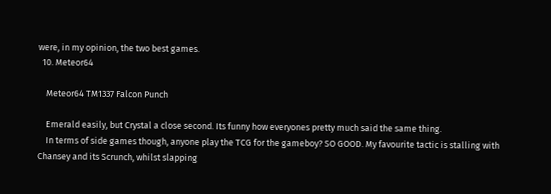were, in my opinion, the two best games.
  10. Meteor64

    Meteor64 TM1337 Falcon Punch

    Emerald easily, but Crystal a close second. Its funny how everyones pretty much said the same thing.
    In terms of side games though, anyone play the TCG for the gameboy? SO GOOD. My favourite tactic is stalling with Chansey and its Scrunch, whilst slapping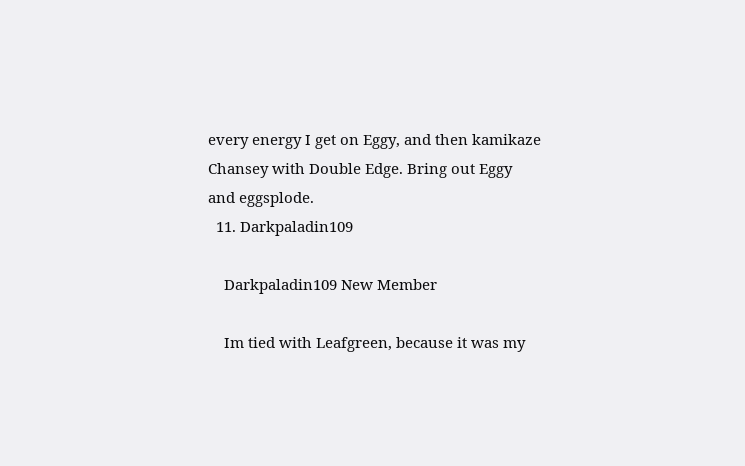every energy I get on Eggy, and then kamikaze Chansey with Double Edge. Bring out Eggy and eggsplode.
  11. Darkpaladin109

    Darkpaladin109 New Member

    Im tied with Leafgreen, because it was my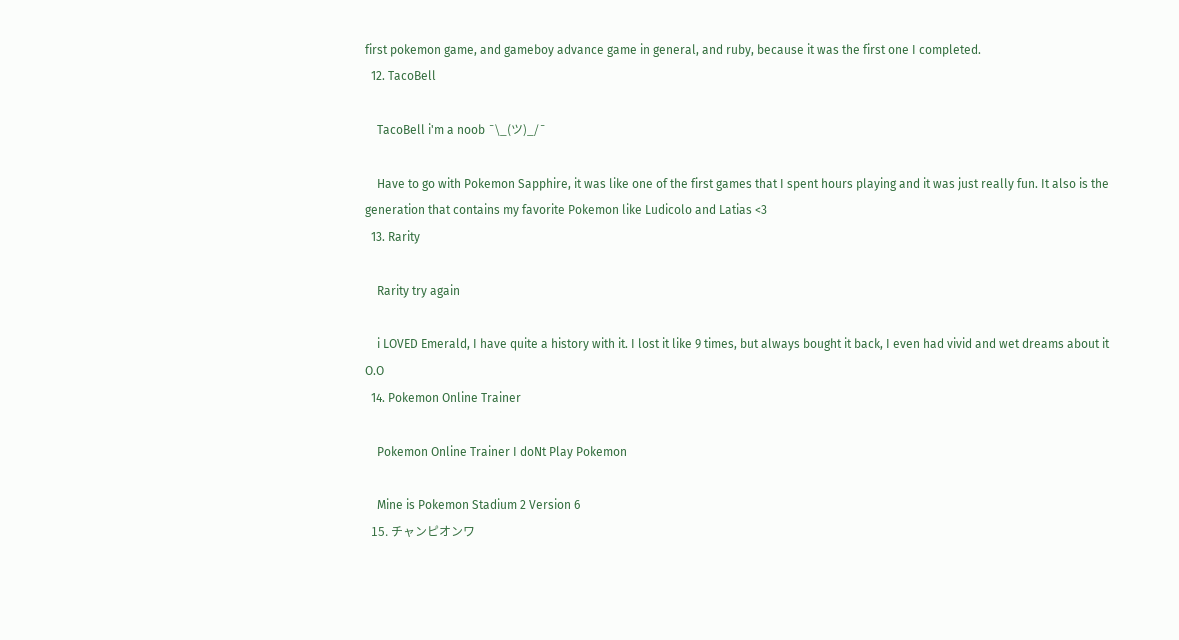first pokemon game, and gameboy advance game in general, and ruby, because it was the first one I completed.
  12. TacoBell

    TacoBell i'm a noob ¯\_(ツ)_/¯

    Have to go with Pokemon Sapphire, it was like one of the first games that I spent hours playing and it was just really fun. It also is the generation that contains my favorite Pokemon like Ludicolo and Latias <3
  13. Rarity

    Rarity try again

    i LOVED Emerald, I have quite a history with it. I lost it like 9 times, but always bought it back, I even had vivid and wet dreams about it O.O
  14. Pokemon Online Trainer

    Pokemon Online Trainer I doNt Play Pokemon

    Mine is Pokemon Stadium 2 Version 6
  15. チャンピオンワ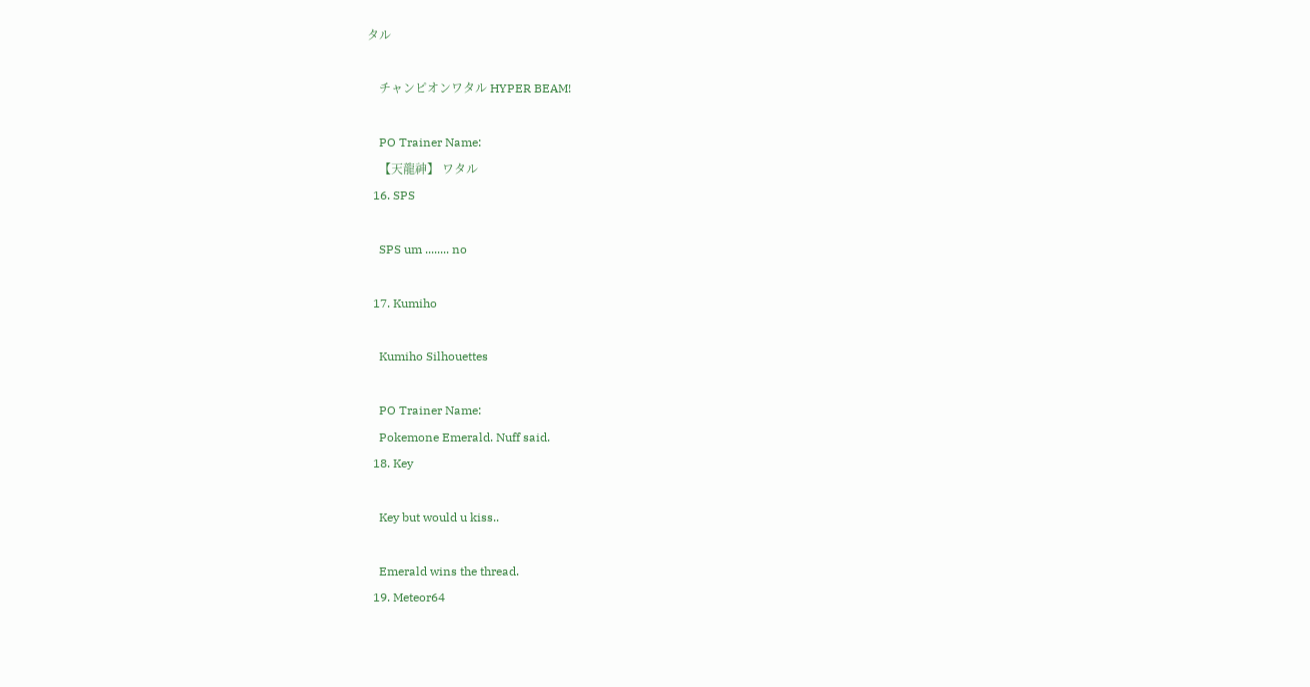タル

    チャンピオンワタル HYPER BEAM!

    PO Trainer Name:
    【天龍神】 ワタル
  16. SPS

    SPS um ........ no

  17. Kumiho

    Kumiho Silhouettes

    PO Trainer Name:
    Pokemone Emerald. Nuff said.
  18. Key

    Key but would u kiss..

    Emerald wins the thread.
  19. Meteor64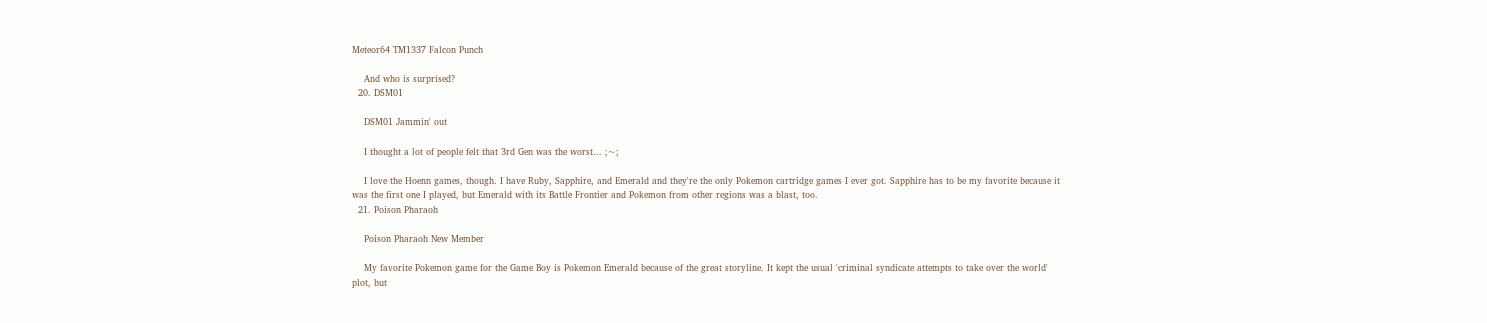Meteor64 TM1337 Falcon Punch

    And who is surprised?
  20. DSM01

    DSM01 Jammin' out

    I thought a lot of people felt that 3rd Gen was the worst... ;~;

    I love the Hoenn games, though. I have Ruby, Sapphire, and Emerald and they're the only Pokemon cartridge games I ever got. Sapphire has to be my favorite because it was the first one I played, but Emerald with its Battle Frontier and Pokemon from other regions was a blast, too.
  21. Poison Pharaoh

    Poison Pharaoh New Member

    My favorite Pokemon game for the Game Boy is Pokemon Emerald because of the great storyline. It kept the usual 'criminal syndicate attempts to take over the world' plot, but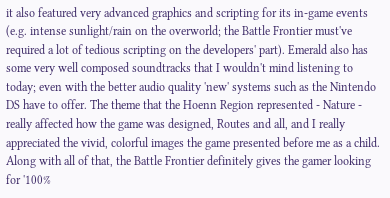it also featured very advanced graphics and scripting for its in-game events (e.g. intense sunlight/rain on the overworld; the Battle Frontier must've required a lot of tedious scripting on the developers' part). Emerald also has some very well composed soundtracks that I wouldn't mind listening to today; even with the better audio quality 'new' systems such as the Nintendo DS have to offer. The theme that the Hoenn Region represented - Nature - really affected how the game was designed, Routes and all, and I really appreciated the vivid, colorful images the game presented before me as a child. Along with all of that, the Battle Frontier definitely gives the gamer looking for '100%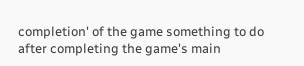completion' of the game something to do after completing the game's main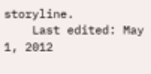storyline.
    Last edited: May 1, 2012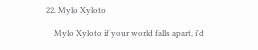22. Mylo Xyloto

    Mylo Xyloto if your world falls apart, i'd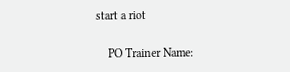start a riot

    PO Trainer Name: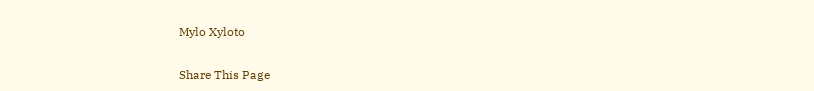Mylo Xyloto

Share This Page